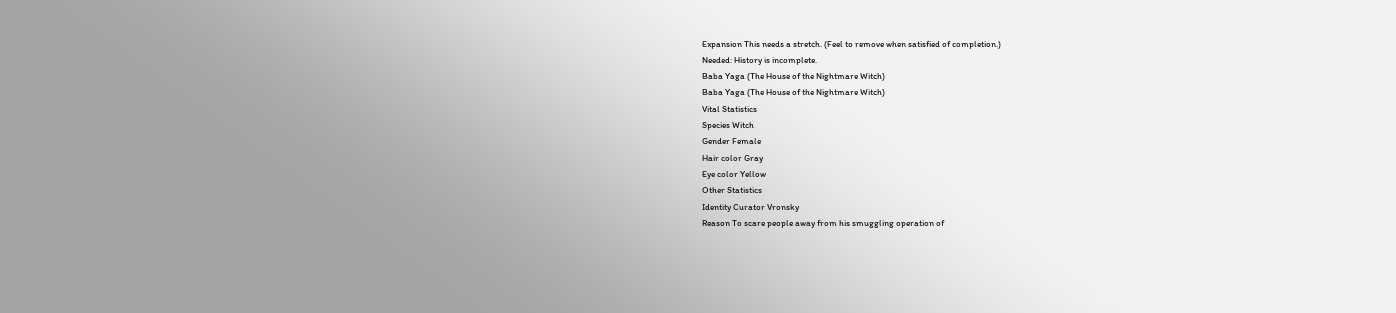Expansion This needs a stretch. (Feel to remove when satisfied of completion.)
Needed: History is incomplete.
Baba Yaga (The House of the Nightmare Witch)
Baba Yaga (The House of the Nightmare Witch)
Vital Statistics
Species Witch
Gender Female
Hair color Gray
Eye color Yellow
Other Statistics
Identity Curator Vronsky
Reason To scare people away from his smuggling operation of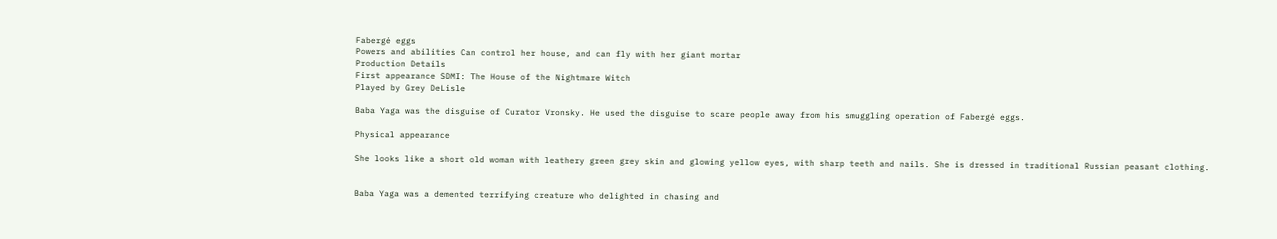Fabergé eggs
Powers and abilities Can control her house, and can fly with her giant mortar
Production Details
First appearance SDMI: The House of the Nightmare Witch
Played by Grey DeLisle

Baba Yaga was the disguise of Curator Vronsky. He used the disguise to scare people away from his smuggling operation of Fabergé eggs.

Physical appearance

She looks like a short old woman with leathery green grey skin and glowing yellow eyes, with sharp teeth and nails. She is dressed in traditional Russian peasant clothing.


Baba Yaga was a demented terrifying creature who delighted in chasing and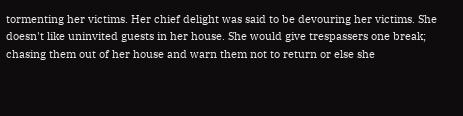tormenting her victims. Her chief delight was said to be devouring her victims. She doesn't like uninvited guests in her house. She would give trespassers one break; chasing them out of her house and warn them not to return or else she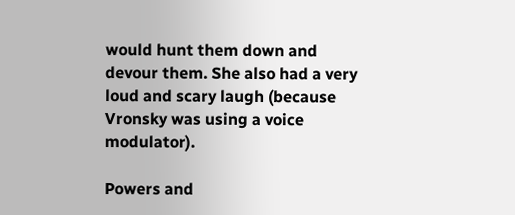would hunt them down and devour them. She also had a very loud and scary laugh (because Vronsky was using a voice modulator).

Powers and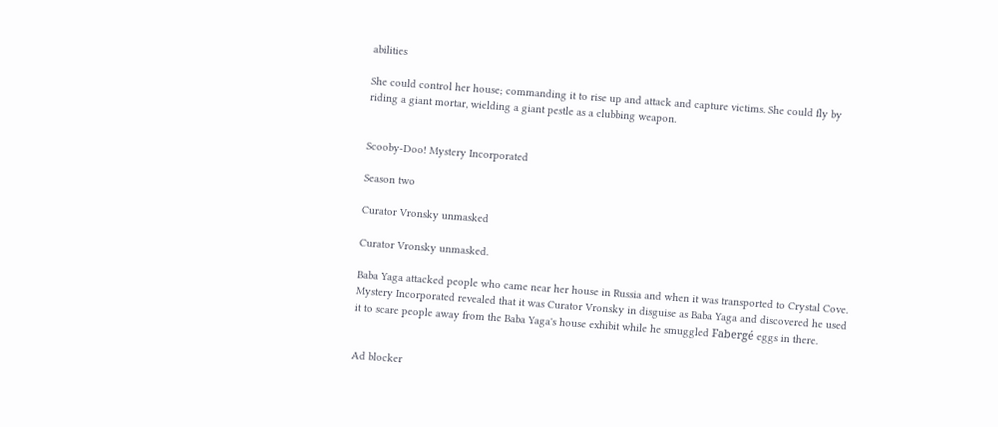abilities

She could control her house; commanding it to rise up and attack and capture victims. She could fly by riding a giant mortar, wielding a giant pestle as a clubbing weapon.


Scooby-Doo! Mystery Incorporated

Season two

Curator Vronsky unmasked

Curator Vronsky unmasked.

Baba Yaga attacked people who came near her house in Russia and when it was transported to Crystal Cove. Mystery Incorporated revealed that it was Curator Vronsky in disguise as Baba Yaga and discovered he used it to scare people away from the Baba Yaga's house exhibit while he smuggled Fabergé eggs in there.


Ad blocker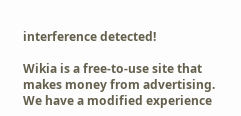interference detected!

Wikia is a free-to-use site that makes money from advertising. We have a modified experience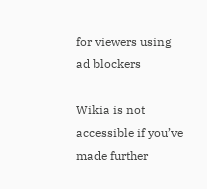for viewers using ad blockers

Wikia is not accessible if you’ve made further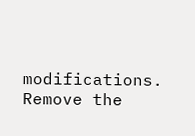modifications. Remove the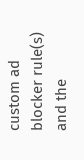custom ad blocker rule(s) and the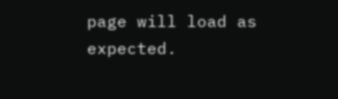page will load as expected.